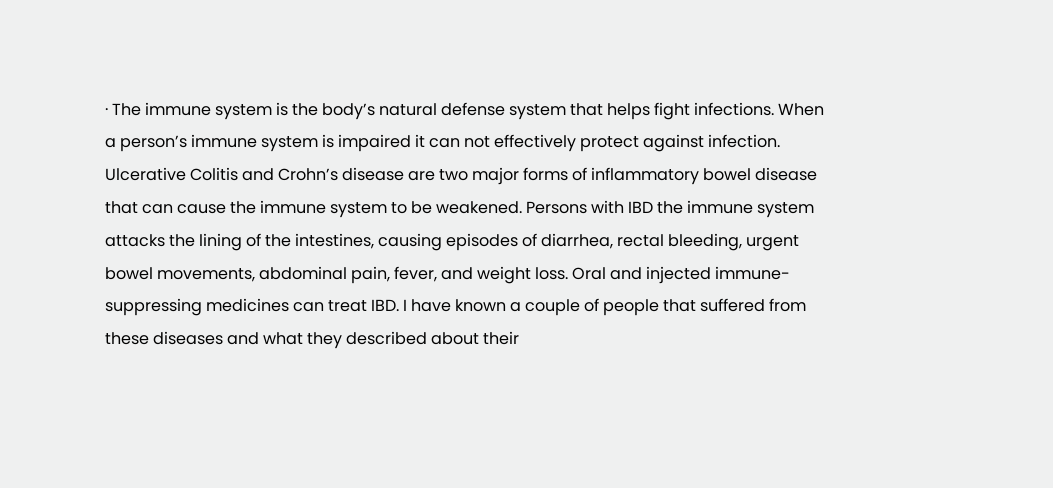· The immune system is the body’s natural defense system that helps fight infections. When a person’s immune system is impaired it can not effectively protect against infection. Ulcerative Colitis and Crohn’s disease are two major forms of inflammatory bowel disease that can cause the immune system to be weakened. Persons with IBD the immune system attacks the lining of the intestines, causing episodes of diarrhea, rectal bleeding, urgent bowel movements, abdominal pain, fever, and weight loss. Oral and injected immune-suppressing medicines can treat IBD. I have known a couple of people that suffered from these diseases and what they described about their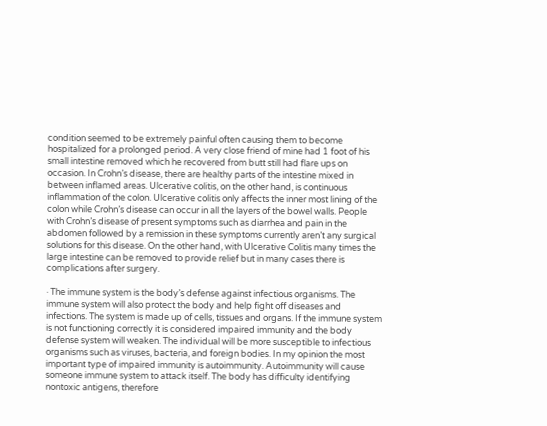condition seemed to be extremely painful often causing them to become hospitalized for a prolonged period. A very close friend of mine had 1 foot of his small intestine removed which he recovered from butt still had flare ups on occasion. In Crohn’s disease, there are healthy parts of the intestine mixed in between inflamed areas. Ulcerative colitis, on the other hand, is continuous inflammation of the colon. Ulcerative colitis only affects the inner most lining of the colon while Crohn’s disease can occur in all the layers of the bowel walls. People with Crohn’s disease of present symptoms such as diarrhea and pain in the abdomen followed by a remission in these symptoms currently aren’t any surgical solutions for this disease. On the other hand, with Ulcerative Colitis many times the large intestine can be removed to provide relief but in many cases there is complications after surgery.

· The immune system is the body’s defense against infectious organisms. The immune system will also protect the body and help fight off diseases and infections. The system is made up of cells, tissues and organs. If the immune system is not functioning correctly it is considered impaired immunity and the body defense system will weaken. The individual will be more susceptible to infectious organisms such as viruses, bacteria, and foreign bodies. In my opinion the most important type of impaired immunity is autoimmunity. Autoimmunity will cause someone immune system to attack itself. The body has difficulty identifying nontoxic antigens, therefore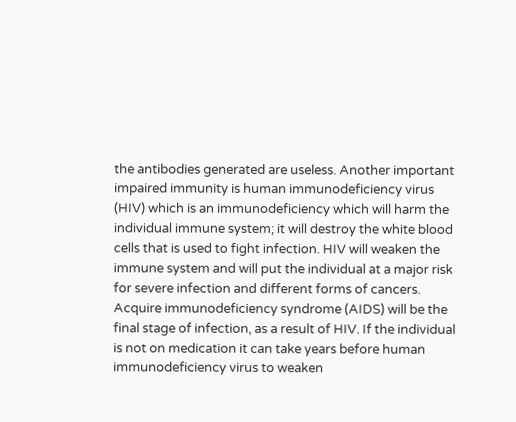the antibodies generated are useless. Another important impaired immunity is human immunodeficiency virus (HIV) which is an immunodeficiency which will harm the individual immune system; it will destroy the white blood cells that is used to fight infection. HIV will weaken the immune system and will put the individual at a major risk for severe infection and different forms of cancers. Acquire immunodeficiency syndrome (AIDS) will be the final stage of infection, as a result of HIV. If the individual is not on medication it can take years before human immunodeficiency virus to weaken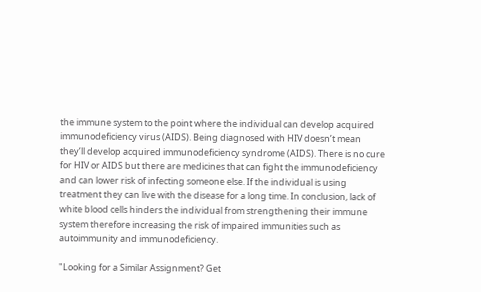the immune system to the point where the individual can develop acquired immunodeficiency virus (AIDS). Being diagnosed with HIV doesn’t mean they’ll develop acquired immunodeficiency syndrome (AIDS). There is no cure for HIV or AIDS but there are medicines that can fight the immunodeficiency and can lower risk of infecting someone else. If the individual is using treatment they can live with the disease for a long time. In conclusion, lack of white blood cells hinders the individual from strengthening their immune system therefore increasing the risk of impaired immunities such as autoimmunity and immunodeficiency.

"Looking for a Similar Assignment? Get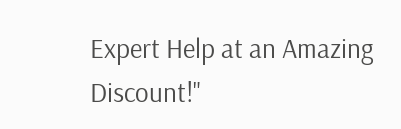Expert Help at an Amazing Discount!"